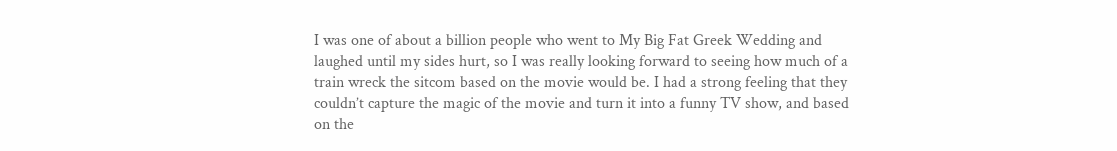I was one of about a billion people who went to My Big Fat Greek Wedding and laughed until my sides hurt, so I was really looking forward to seeing how much of a train wreck the sitcom based on the movie would be. I had a strong feeling that they couldn’t capture the magic of the movie and turn it into a funny TV show, and based on the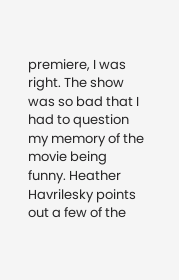premiere, I was right. The show was so bad that I had to question my memory of the movie being funny. Heather Havrilesky points out a few of the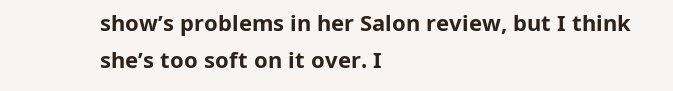show’s problems in her Salon review, but I think she’s too soft on it over. I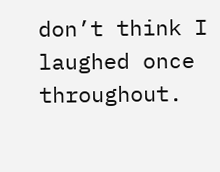don’t think I laughed once throughout.